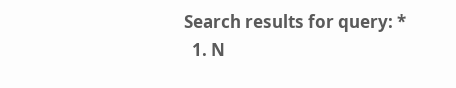Search results for query: *
  1. N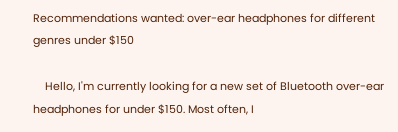Recommendations wanted: over-ear headphones for different genres under $150

    Hello, I'm currently looking for a new set of Bluetooth over-ear headphones for under $150. Most often, I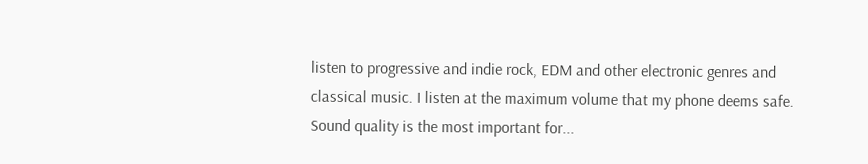listen to progressive and indie rock, EDM and other electronic genres and classical music. I listen at the maximum volume that my phone deems safe. Sound quality is the most important for...